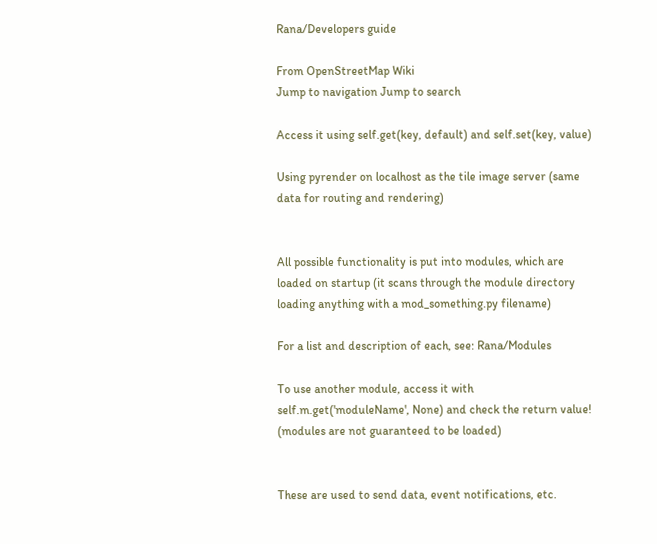Rana/Developers guide

From OpenStreetMap Wiki
Jump to navigation Jump to search

Access it using self.get(key, default) and self.set(key, value)

Using pyrender on localhost as the tile image server (same data for routing and rendering)


All possible functionality is put into modules, which are loaded on startup (it scans through the module directory loading anything with a mod_something.py filename)

For a list and description of each, see: Rana/Modules

To use another module, access it with self.m.get('moduleName', None) and check the return value! (modules are not guaranteed to be loaded)


These are used to send data, event notifications, etc.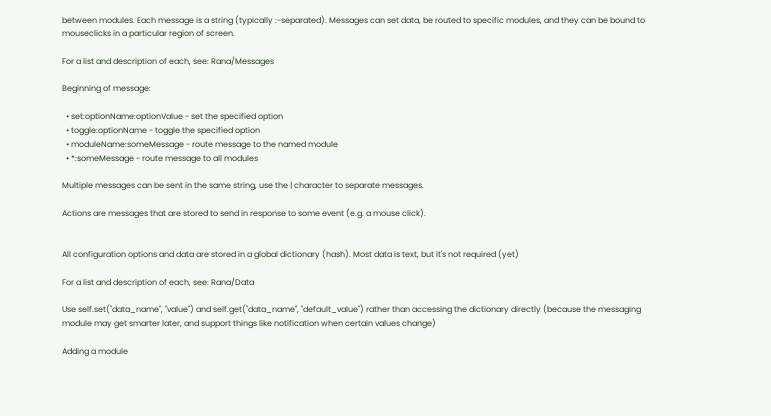between modules. Each message is a string (typically :-separated). Messages can set data, be routed to specific modules, and they can be bound to mouseclicks in a particular region of screen.

For a list and description of each, see: Rana/Messages

Beginning of message:

  • set:optionName:optionValue - set the specified option
  • toggle:optionName - toggle the specified option
  • moduleName:someMessage - route message to the named module
  • *:someMessage - route message to all modules

Multiple messages can be sent in the same string, use the | character to separate messages.

Actions are messages that are stored to send in response to some event (e.g. a mouse click).


All configuration options and data are stored in a global dictionary (hash). Most data is text, but it's not required (yet)

For a list and description of each, see: Rana/Data

Use self.set("data_name", "value") and self.get("data_name", "default_value") rather than accessing the dictionary directly (because the messaging module may get smarter later, and support things like notification when certain values change)

Adding a module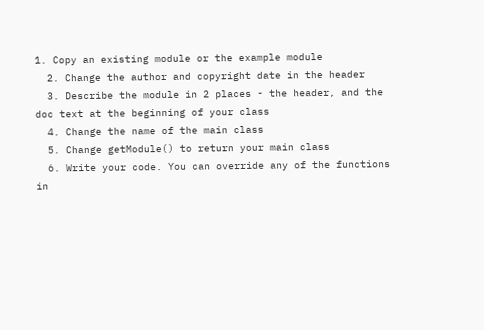1. Copy an existing module or the example module
  2. Change the author and copyright date in the header
  3. Describe the module in 2 places - the header, and the doc text at the beginning of your class
  4. Change the name of the main class
  5. Change getModule() to return your main class
  6. Write your code. You can override any of the functions in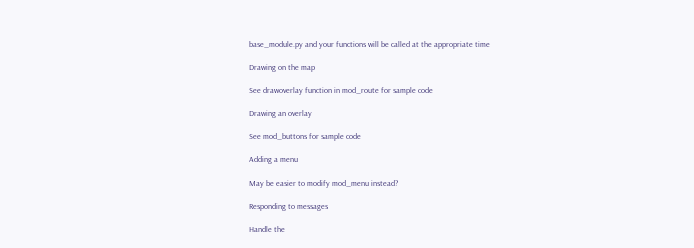base_module.py and your functions will be called at the appropriate time

Drawing on the map

See drawoverlay function in mod_route for sample code

Drawing an overlay

See mod_buttons for sample code

Adding a menu

May be easier to modify mod_menu instead?

Responding to messages

Handle the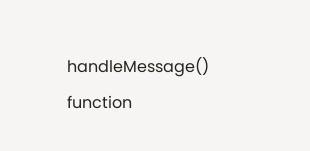handleMessage() function